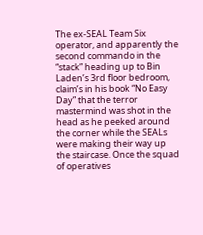The ex-SEAL Team Six operator, and apparently the second commando in the “stack” heading up to Bin Laden’s 3rd floor bedroom, claim’s in his book “No Easy Day” that the terror mastermind was shot in the head as he peeked around the corner while the SEALs were making their way up the staircase. Once the squad of operatives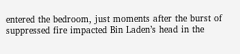entered the bedroom, just moments after the burst of suppressed fire impacted Bin Laden’s head in the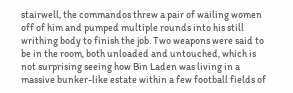stairwell, the commandos threw a pair of wailing women off of him and pumped multiple rounds into his still writhing body to finish the job. Two weapons were said to be in the room, both unloaded and untouched, which is not surprising seeing how Bin Laden was living in a massive bunker-like estate within a few football fields of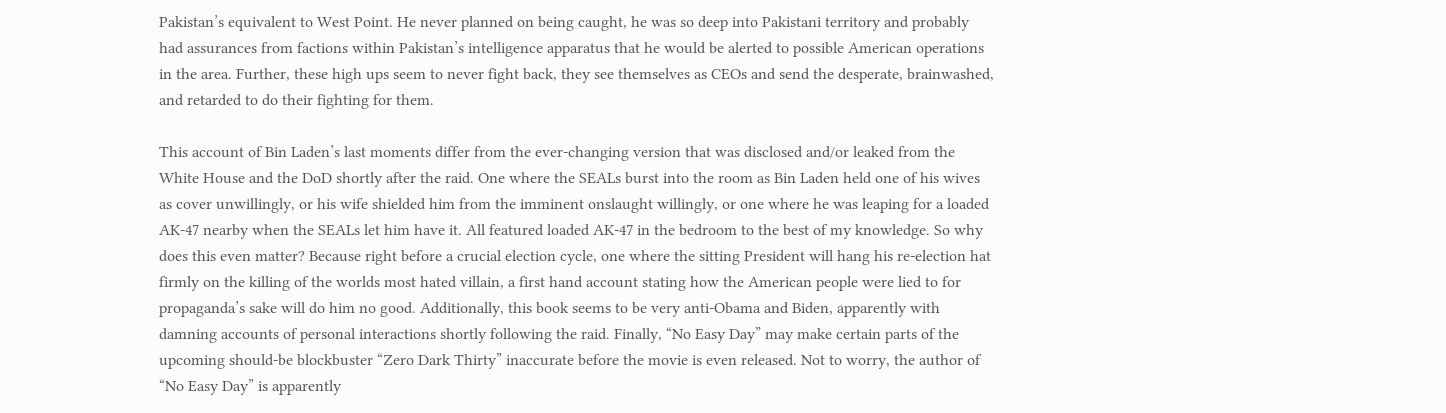Pakistan’s equivalent to West Point. He never planned on being caught, he was so deep into Pakistani territory and probably had assurances from factions within Pakistan’s intelligence apparatus that he would be alerted to possible American operations in the area. Further, these high ups seem to never fight back, they see themselves as CEOs and send the desperate, brainwashed, and retarded to do their fighting for them.

This account of Bin Laden’s last moments differ from the ever-changing version that was disclosed and/or leaked from the White House and the DoD shortly after the raid. One where the SEALs burst into the room as Bin Laden held one of his wives as cover unwillingly, or his wife shielded him from the imminent onslaught willingly, or one where he was leaping for a loaded AK-47 nearby when the SEALs let him have it. All featured loaded AK-47 in the bedroom to the best of my knowledge. So why does this even matter? Because right before a crucial election cycle, one where the sitting President will hang his re-election hat firmly on the killing of the worlds most hated villain, a first hand account stating how the American people were lied to for propaganda’s sake will do him no good. Additionally, this book seems to be very anti-Obama and Biden, apparently with damning accounts of personal interactions shortly following the raid. Finally, “No Easy Day” may make certain parts of the upcoming should-be blockbuster “Zero Dark Thirty” inaccurate before the movie is even released. Not to worry, the author of “No Easy Day” is apparently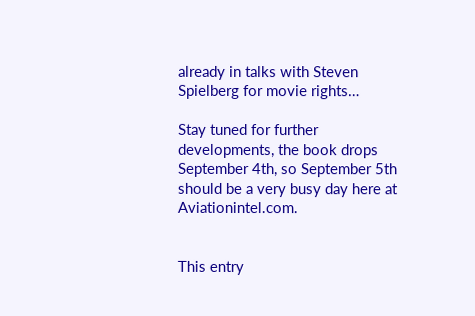already in talks with Steven Spielberg for movie rights…

Stay tuned for further developments, the book drops September 4th, so September 5th should be a very busy day here at Aviationintel.com.


This entry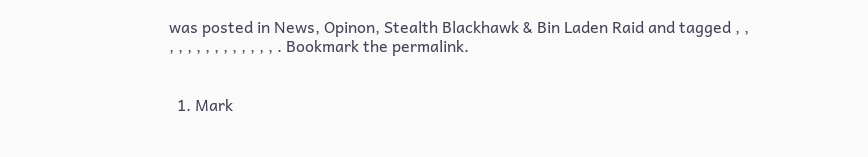was posted in News, Opinon, Stealth Blackhawk & Bin Laden Raid and tagged , , , , , , , , , , , , , , . Bookmark the permalink.


  1. Mark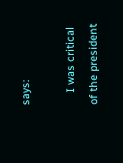says:

    I was critical of the president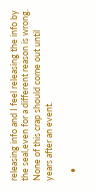releasing info and I feel releasing the info by the seal,even for a different reason is wrong. None of this crap should come out until years after an event.

    •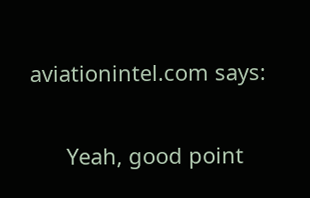aviationintel.com says:

      Yeah, good point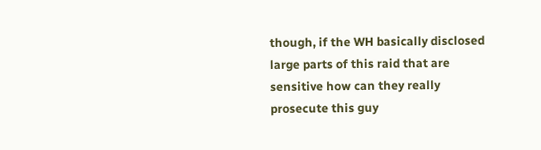though, if the WH basically disclosed large parts of this raid that are sensitive how can they really prosecute this guy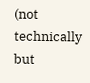(not technically but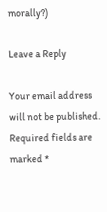morally?)

Leave a Reply

Your email address will not be published. Required fields are marked *